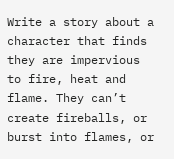Write a story about a character that finds they are impervious to fire, heat and flame. They can’t create fireballs, or burst into flames, or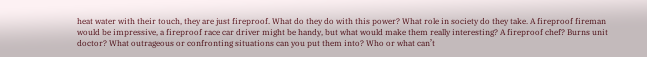heat water with their touch, they are just fireproof. What do they do with this power? What role in society do they take. A fireproof fireman would be impressive, a fireproof race car driver might be handy, but what would make them really interesting? A fireproof chef? Burns unit doctor? What outrageous or confronting situations can you put them into? Who or what can’t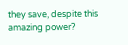they save, despite this amazing power?